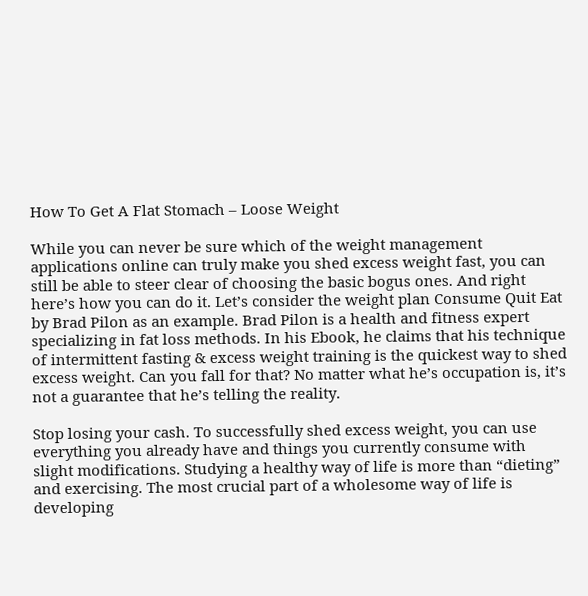How To Get A Flat Stomach – Loose Weight

While you can never be sure which of the weight management applications online can truly make you shed excess weight fast, you can still be able to steer clear of choosing the basic bogus ones. And right here’s how you can do it. Let’s consider the weight plan Consume Quit Eat by Brad Pilon as an example. Brad Pilon is a health and fitness expert specializing in fat loss methods. In his Ebook, he claims that his technique of intermittent fasting & excess weight training is the quickest way to shed excess weight. Can you fall for that? No matter what he’s occupation is, it’s not a guarantee that he’s telling the reality.

Stop losing your cash. To successfully shed excess weight, you can use everything you already have and things you currently consume with slight modifications. Studying a healthy way of life is more than “dieting” and exercising. The most crucial part of a wholesome way of life is developing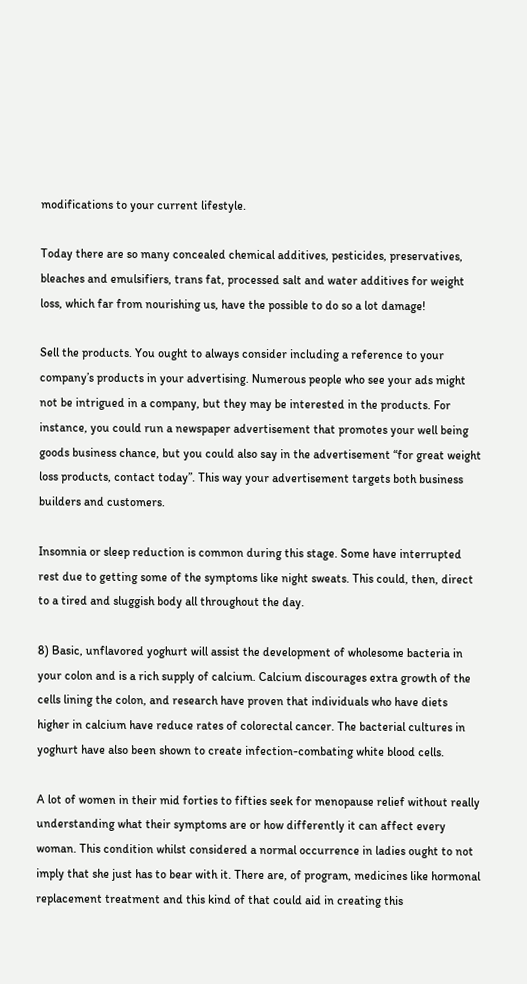modifications to your current lifestyle.

Today there are so many concealed chemical additives, pesticides, preservatives, bleaches and emulsifiers, trans fat, processed salt and water additives for weight loss, which far from nourishing us, have the possible to do so a lot damage!

Sell the products. You ought to always consider including a reference to your company’s products in your advertising. Numerous people who see your ads might not be intrigued in a company, but they may be interested in the products. For instance, you could run a newspaper advertisement that promotes your well being goods business chance, but you could also say in the advertisement “for great weight loss products, contact today”. This way your advertisement targets both business builders and customers.

Insomnia or sleep reduction is common during this stage. Some have interrupted rest due to getting some of the symptoms like night sweats. This could, then, direct to a tired and sluggish body all throughout the day.

8) Basic, unflavored yoghurt will assist the development of wholesome bacteria in your colon and is a rich supply of calcium. Calcium discourages extra growth of the cells lining the colon, and research have proven that individuals who have diets higher in calcium have reduce rates of colorectal cancer. The bacterial cultures in yoghurt have also been shown to create infection-combating white blood cells.

A lot of women in their mid forties to fifties seek for menopause relief without really understanding what their symptoms are or how differently it can affect every woman. This condition whilst considered a normal occurrence in ladies ought to not imply that she just has to bear with it. There are, of program, medicines like hormonal replacement treatment and this kind of that could aid in creating this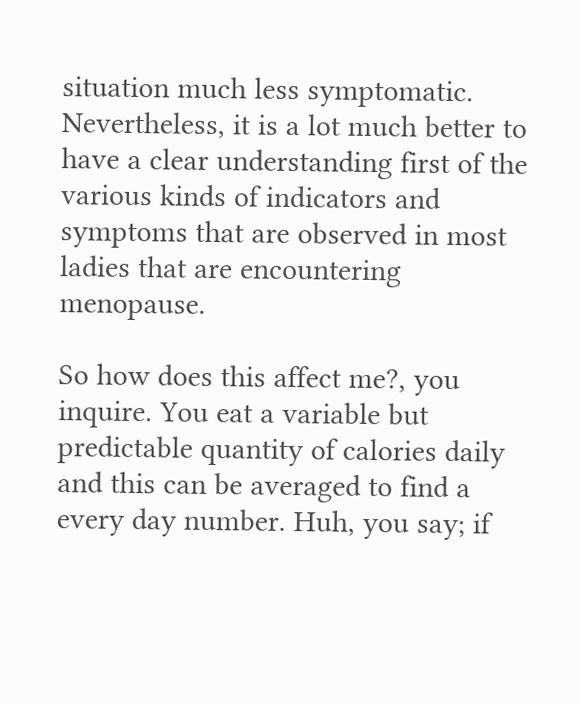situation much less symptomatic. Nevertheless, it is a lot much better to have a clear understanding first of the various kinds of indicators and symptoms that are observed in most ladies that are encountering menopause.

So how does this affect me?, you inquire. You eat a variable but predictable quantity of calories daily and this can be averaged to find a every day number. Huh, you say; if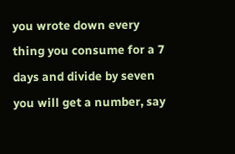you wrote down every thing you consume for a 7 days and divide by seven you will get a number, say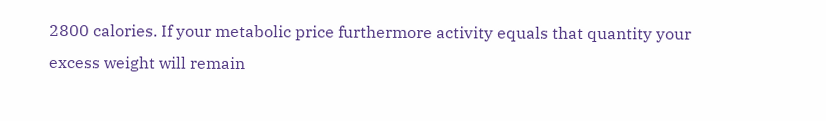2800 calories. If your metabolic price furthermore activity equals that quantity your excess weight will remain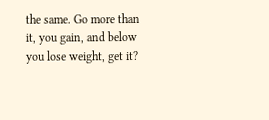the same. Go more than it, you gain, and below you lose weight, get it?